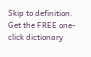Skip to definition.
Get the FREE one-click dictionary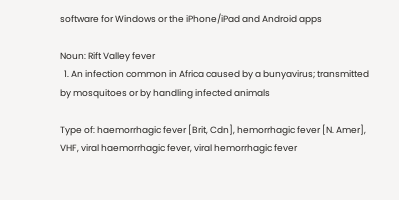software for Windows or the iPhone/iPad and Android apps

Noun: Rift Valley fever
  1. An infection common in Africa caused by a bunyavirus; transmitted by mosquitoes or by handling infected animals

Type of: haemorrhagic fever [Brit, Cdn], hemorrhagic fever [N. Amer], VHF, viral haemorrhagic fever, viral hemorrhagic fever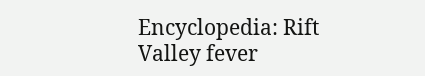Encyclopedia: Rift Valley fever